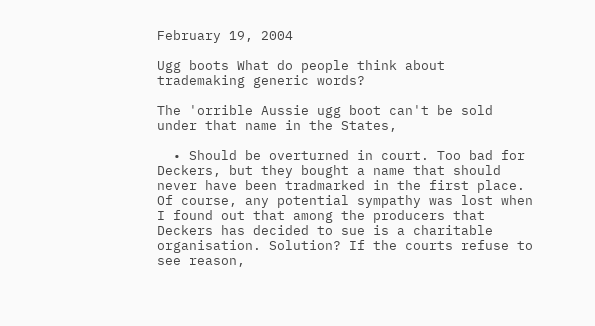February 19, 2004

Ugg boots What do people think about trademaking generic words?

The 'orrible Aussie ugg boot can't be sold under that name in the States,

  • Should be overturned in court. Too bad for Deckers, but they bought a name that should never have been tradmarked in the first place. Of course, any potential sympathy was lost when I found out that among the producers that Deckers has decided to sue is a charitable organisation. Solution? If the courts refuse to see reason,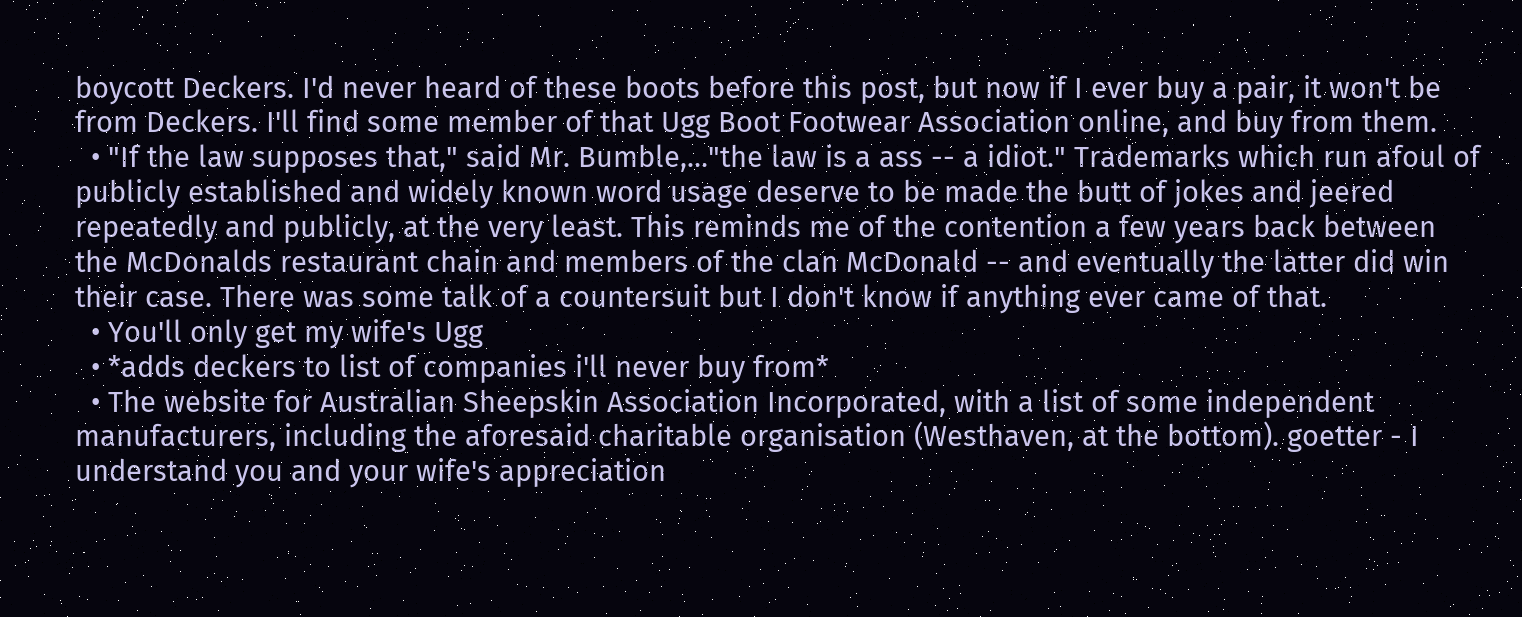boycott Deckers. I'd never heard of these boots before this post, but now if I ever buy a pair, it won't be from Deckers. I'll find some member of that Ugg Boot Footwear Association online, and buy from them.
  • "If the law supposes that," said Mr. Bumble,..."the law is a ass -- a idiot." Trademarks which run afoul of publicly established and widely known word usage deserve to be made the butt of jokes and jeered repeatedly and publicly, at the very least. This reminds me of the contention a few years back between the McDonalds restaurant chain and members of the clan McDonald -- and eventually the latter did win their case. There was some talk of a countersuit but I don't know if anything ever came of that.
  • You'll only get my wife's Ugg
  • *adds deckers to list of companies i'll never buy from*
  • The website for Australian Sheepskin Association Incorporated, with a list of some independent manufacturers, including the aforesaid charitable organisation (Westhaven, at the bottom). goetter - I understand you and your wife's appreciation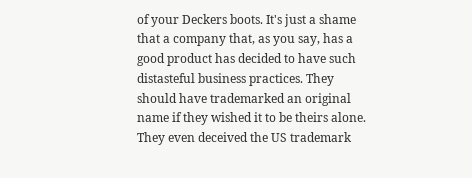of your Deckers boots. It's just a shame that a company that, as you say, has a good product has decided to have such distasteful business practices. They should have trademarked an original name if they wished it to be theirs alone. They even deceived the US trademark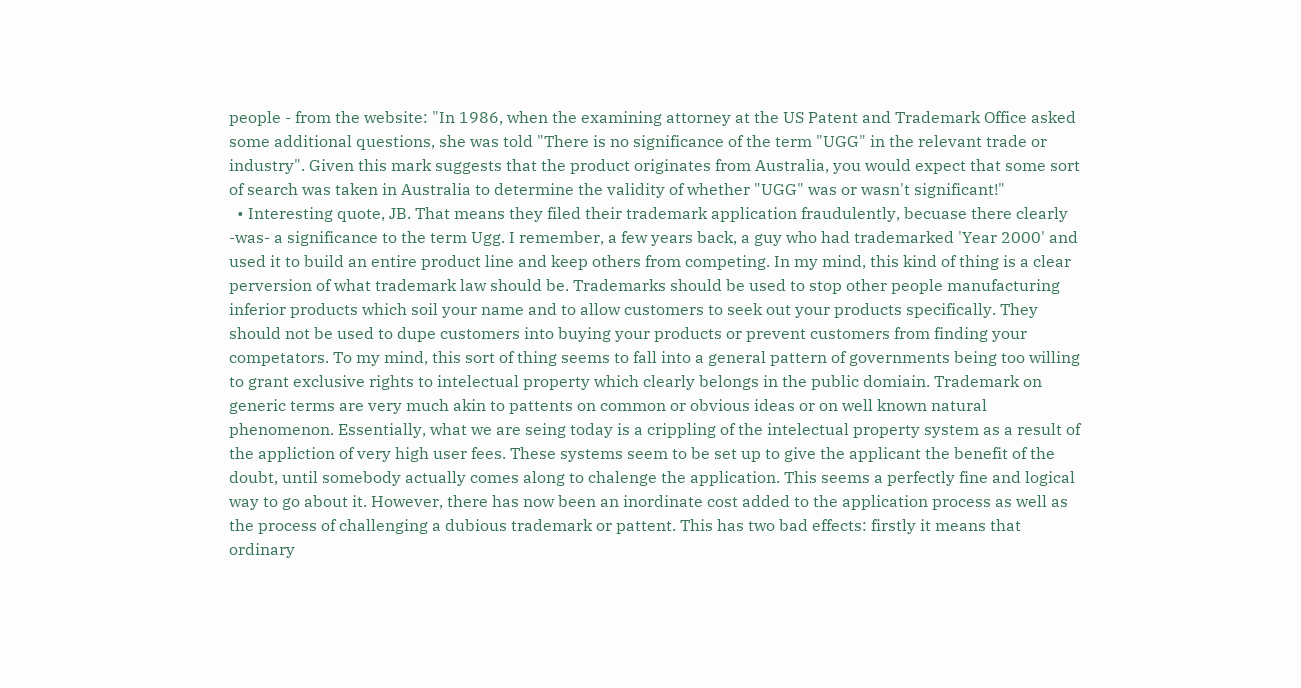people - from the website: "In 1986, when the examining attorney at the US Patent and Trademark Office asked some additional questions, she was told "There is no significance of the term "UGG" in the relevant trade or industry". Given this mark suggests that the product originates from Australia, you would expect that some sort of search was taken in Australia to determine the validity of whether "UGG" was or wasn't significant!"
  • Interesting quote, JB. That means they filed their trademark application fraudulently, becuase there clearly -was- a significance to the term Ugg. I remember, a few years back, a guy who had trademarked 'Year 2000' and used it to build an entire product line and keep others from competing. In my mind, this kind of thing is a clear perversion of what trademark law should be. Trademarks should be used to stop other people manufacturing inferior products which soil your name and to allow customers to seek out your products specifically. They should not be used to dupe customers into buying your products or prevent customers from finding your competators. To my mind, this sort of thing seems to fall into a general pattern of governments being too willing to grant exclusive rights to intelectual property which clearly belongs in the public domiain. Trademark on generic terms are very much akin to pattents on common or obvious ideas or on well known natural phenomenon. Essentially, what we are seing today is a crippling of the intelectual property system as a result of the appliction of very high user fees. These systems seem to be set up to give the applicant the benefit of the doubt, until somebody actually comes along to chalenge the application. This seems a perfectly fine and logical way to go about it. However, there has now been an inordinate cost added to the application process as well as the process of challenging a dubious trademark or pattent. This has two bad effects: firstly it means that ordinary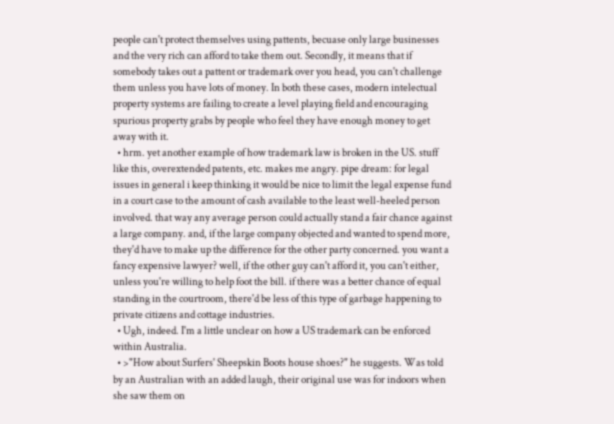people can't protect themselves using pattents, becuase only large businesses and the very rich can afford to take them out. Secondly, it means that if somebody takes out a pattent or trademark over you head, you can't challenge them unless you have lots of money. In both these cases, modern intelectual property systems are failing to create a level playing field and encouraging spurious property grabs by people who feel they have enough money to get away with it.
  • hrm. yet another example of how trademark law is broken in the US. stuff like this, overextended patents, etc. makes me angry. pipe dream: for legal issues in general i keep thinking it would be nice to limit the legal expense fund in a court case to the amount of cash available to the least well-heeled person involved. that way any average person could actually stand a fair chance against a large company. and, if the large company objected and wanted to spend more, they'd have to make up the difference for the other party concerned. you want a fancy expensive lawyer? well, if the other guy can't afford it, you can't either, unless you're willing to help foot the bill. if there was a better chance of equal standing in the courtroom, there'd be less of this type of garbage happening to private citizens and cottage industries.
  • Ugh, indeed. I'm a little unclear on how a US trademark can be enforced within Australia.
  • >"How about Surfers' Sheepskin Boots house shoes?" he suggests. Was told by an Australian with an added laugh, their original use was for indoors when she saw them on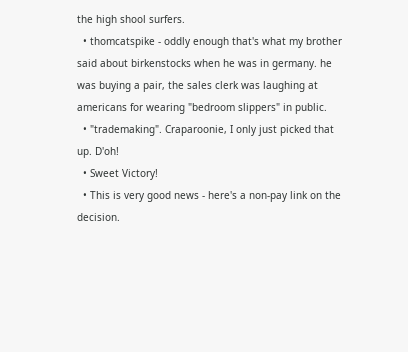the high shool surfers.
  • thomcatspike - oddly enough that's what my brother said about birkenstocks when he was in germany. he was buying a pair, the sales clerk was laughing at americans for wearing "bedroom slippers" in public.
  • "trademaking". Craparoonie, I only just picked that up. D'oh!
  • Sweet Victory!
  • This is very good news - here's a non-pay link on the decision.